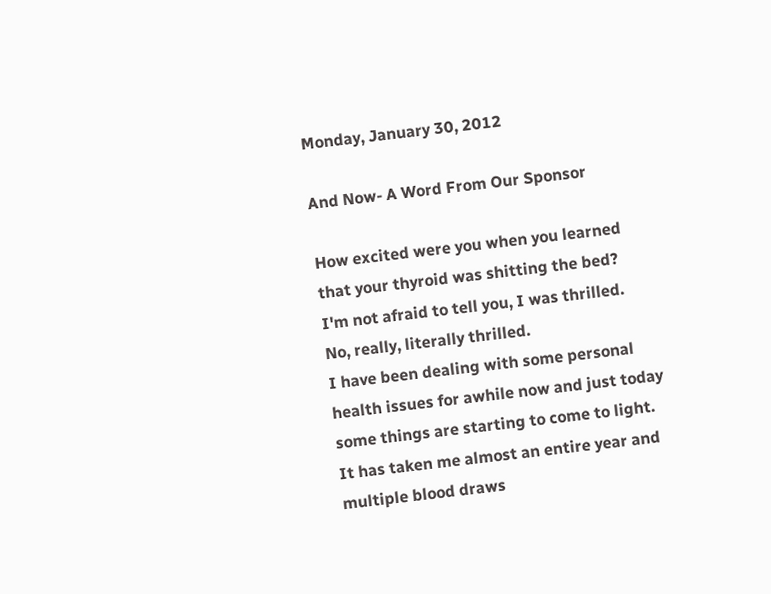Monday, January 30, 2012

And Now- A Word From Our Sponsor

How excited were you when you learned that your thyroid was shitting the bed?
I'm not afraid to tell you, I was thrilled.
No, really, literally thrilled.
I have been dealing with some personal health issues for awhile now and just today some things are starting to come to light.
It has taken me almost an entire year and multiple blood draws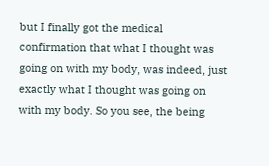but I finally got the medical confirmation that what I thought was going on with my body, was indeed, just exactly what I thought was going on with my body. So you see, the being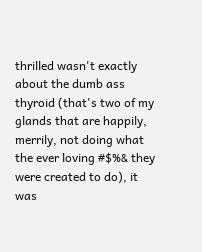thrilled wasn't exactly about the dumb ass thyroid (that's two of my glands that are happily, merrily, not doing what the ever loving #$%& they were created to do), it was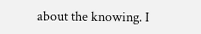about the knowing. I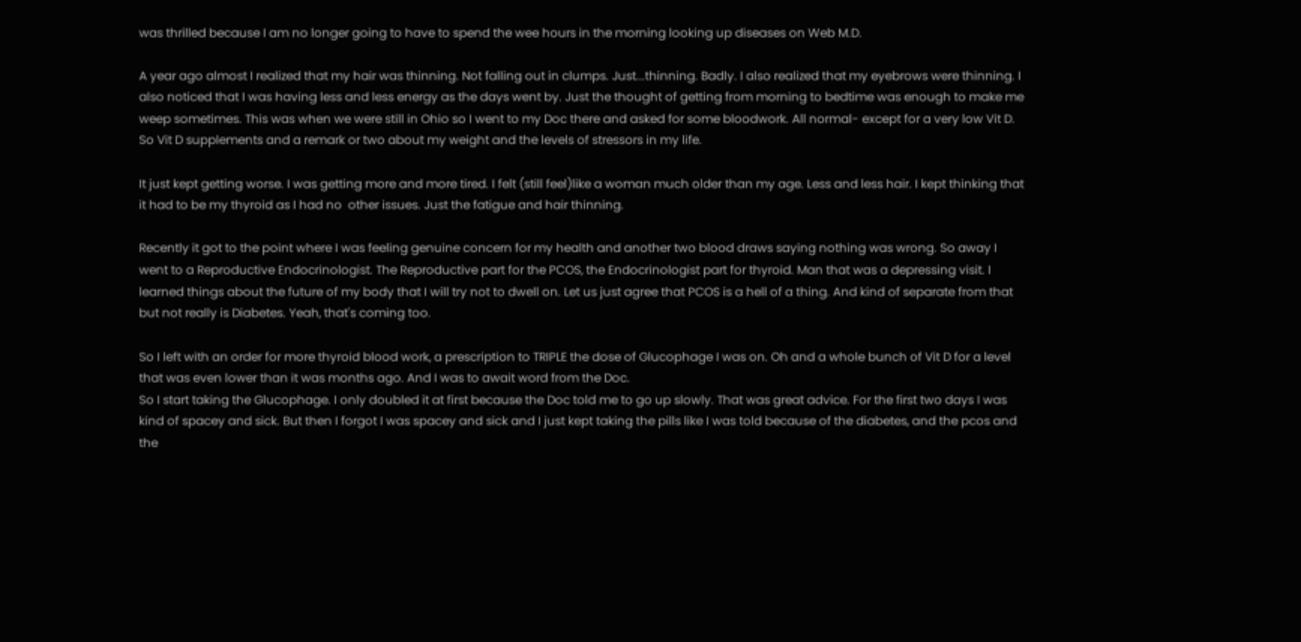was thrilled because I am no longer going to have to spend the wee hours in the morning looking up diseases on Web M.D.

A year ago almost I realized that my hair was thinning. Not falling out in clumps. Just...thinning. Badly. I also realized that my eyebrows were thinning. I also noticed that I was having less and less energy as the days went by. Just the thought of getting from morning to bedtime was enough to make me weep sometimes. This was when we were still in Ohio so I went to my Doc there and asked for some bloodwork. All normal- except for a very low Vit D. So Vit D supplements and a remark or two about my weight and the levels of stressors in my life.

It just kept getting worse. I was getting more and more tired. I felt (still feel)like a woman much older than my age. Less and less hair. I kept thinking that it had to be my thyroid as I had no  other issues. Just the fatigue and hair thinning.

Recently it got to the point where I was feeling genuine concern for my health and another two blood draws saying nothing was wrong. So away I went to a Reproductive Endocrinologist. The Reproductive part for the PCOS, the Endocrinologist part for thyroid. Man that was a depressing visit. I learned things about the future of my body that I will try not to dwell on. Let us just agree that PCOS is a hell of a thing. And kind of separate from that but not really is Diabetes. Yeah, that's coming too.

So I left with an order for more thyroid blood work, a prescription to TRIPLE the dose of Glucophage I was on. Oh and a whole bunch of Vit D for a level that was even lower than it was months ago. And I was to await word from the Doc.
So I start taking the Glucophage. I only doubled it at first because the Doc told me to go up slowly. That was great advice. For the first two days I was kind of spacey and sick. But then I forgot I was spacey and sick and I just kept taking the pills like I was told because of the diabetes, and the pcos and the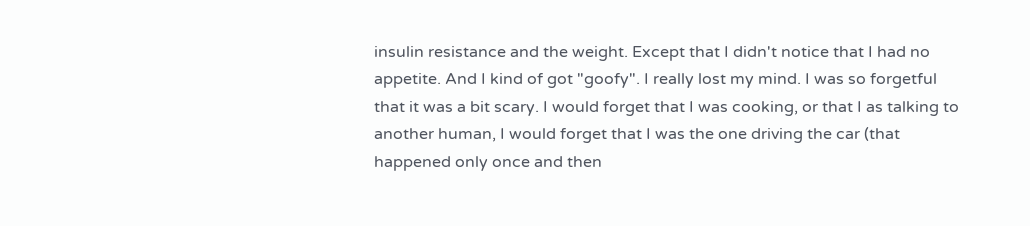insulin resistance and the weight. Except that I didn't notice that I had no appetite. And I kind of got "goofy". I really lost my mind. I was so forgetful that it was a bit scary. I would forget that I was cooking, or that I as talking to another human, I would forget that I was the one driving the car (that happened only once and then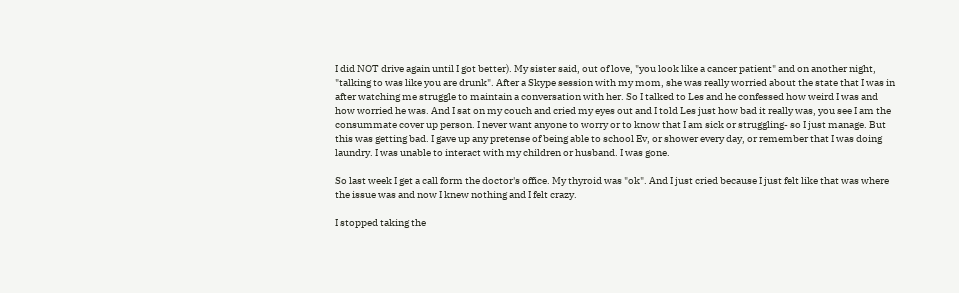I did NOT drive again until I got better). My sister said, out of love, "you look like a cancer patient" and on another night, "talking to was like you are drunk". After a Skype session with my mom, she was really worried about the state that I was in after watching me struggle to maintain a conversation with her. So I talked to Les and he confessed how weird I was and how worried he was. And I sat on my couch and cried my eyes out and I told Les just how bad it really was, you see I am the consummate cover up person. I never want anyone to worry or to know that I am sick or struggling- so I just manage. But this was getting bad. I gave up any pretense of being able to school Ev, or shower every day, or remember that I was doing laundry. I was unable to interact with my children or husband. I was gone.

So last week I get a call form the doctor's office. My thyroid was "ok". And I just cried because I just felt like that was where the issue was and now I knew nothing and I felt crazy.

I stopped taking the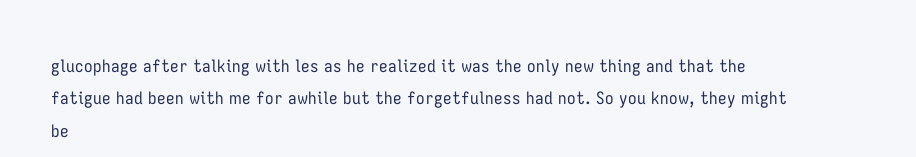glucophage after talking with les as he realized it was the only new thing and that the fatigue had been with me for awhile but the forgetfulness had not. So you know, they might be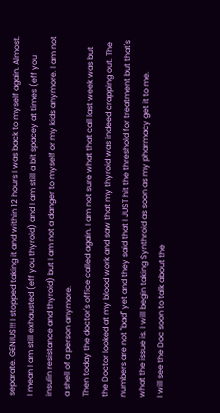separate. GENIUS!!! I stopped taking it and within 12 hours I was back to myself again. Almost. I mean I am still exhausted (eff you thyroid) and I am still a bit spacey at times (eff you insulin resistance and thyroid) but I am not a danger to myself or my kids anymore. I am not a shell of a person anymore.
Then today the doctor's office called again. I am not sure what that call last week was but the Doctor looked at my blood work and saw that my thyroid was indeed crapping out. The numbers are not "bad" yet and they said that I JUST hit the threshold for treatment but that's what the issue is. I will begin taking Synthroid as soon as my pharmacy get it to me.
I will see the Doc soon to talk about the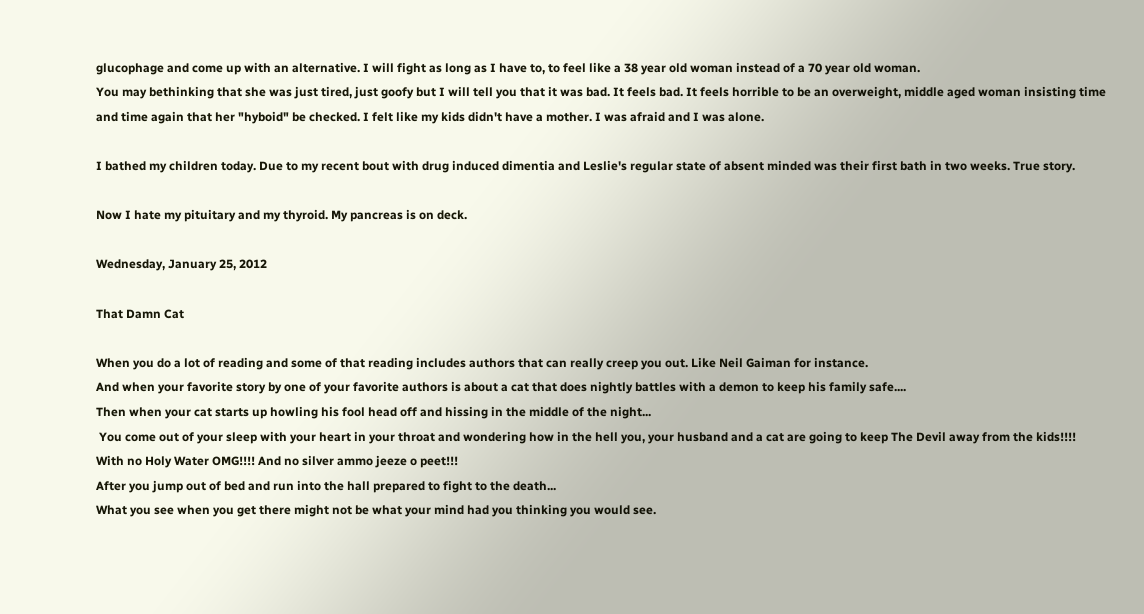glucophage and come up with an alternative. I will fight as long as I have to, to feel like a 38 year old woman instead of a 70 year old woman.
You may bethinking that she was just tired, just goofy but I will tell you that it was bad. It feels bad. It feels horrible to be an overweight, middle aged woman insisting time and time again that her "hyboid" be checked. I felt like my kids didn't have a mother. I was afraid and I was alone.

I bathed my children today. Due to my recent bout with drug induced dimentia and Leslie's regular state of absent minded was their first bath in two weeks. True story.

Now I hate my pituitary and my thyroid. My pancreas is on deck.

Wednesday, January 25, 2012

That Damn Cat

When you do a lot of reading and some of that reading includes authors that can really creep you out. Like Neil Gaiman for instance.
And when your favorite story by one of your favorite authors is about a cat that does nightly battles with a demon to keep his family safe....
Then when your cat starts up howling his fool head off and hissing in the middle of the night...
 You come out of your sleep with your heart in your throat and wondering how in the hell you, your husband and a cat are going to keep The Devil away from the kids!!!!
With no Holy Water OMG!!!! And no silver ammo jeeze o peet!!!
After you jump out of bed and run into the hall prepared to fight to the death...
What you see when you get there might not be what your mind had you thinking you would see.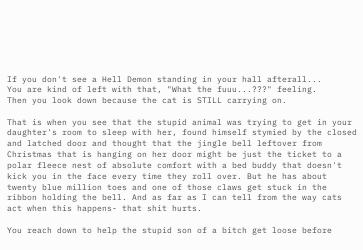If you don't see a Hell Demon standing in your hall afterall...
You are kind of left with that, "What the fuuu...???" feeling.
Then you look down because the cat is STILL carrying on.

That is when you see that the stupid animal was trying to get in your daughter's room to sleep with her, found himself stymied by the closed and latched door and thought that the jingle bell leftover from Christmas that is hanging on her door might be just the ticket to a polar fleece nest of absolute comfort with a bed buddy that doesn't kick you in the face every time they roll over. But he has about twenty blue million toes and one of those claws get stuck in the ribbon holding the bell. And as far as I can tell from the way cats act when this happens- that shit hurts.

You reach down to help the stupid son of a bitch get loose before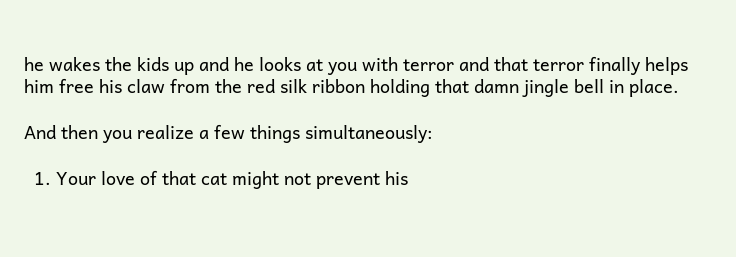he wakes the kids up and he looks at you with terror and that terror finally helps him free his claw from the red silk ribbon holding that damn jingle bell in place.

And then you realize a few things simultaneously:

  1. Your love of that cat might not prevent his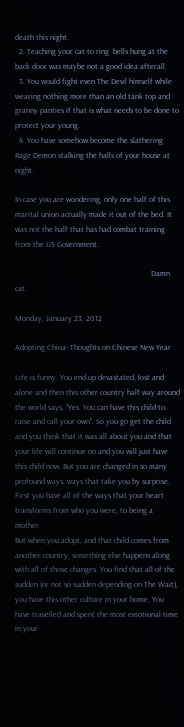death this night.
  2. Teaching your cat to ring  bells hung at the back door was maybe not a good idea afterall.
  3. You would fight even The Devil himself while wearing nothing more than an old tank top and granny panties if that is what needs to be done to protect your young.
  4. You have somehow become the slathering Rage Demon stalking the halls of your house at night.

In case you are wondering, only one half of this marital union actually made it out of the bed. It was not the half that has had combat training from the US Government.

                                                                    Damn cat.

Monday, January 23, 2012

Adopting China- Thoughts on Chinese New Year

Life is funny. You end up devastated, lost and alone and then this other country half way around the world says, "Yes. You can have this child to raise and call your own". So you go get the child and you think that it was all about you and that your life will continue on and you will just have this child now. But you are changed in so many profound ways, ways that take you by surprise.
First you have all of the ways that your heart transforms from who you were, to being a mother.
But when you adopt, and that child comes from another country, something else happens along with all of those changes. You find that all of the sudden (or not so sudden depending on The Wait), you have this other culture in your home. You have travelled and spent the most emotional time in your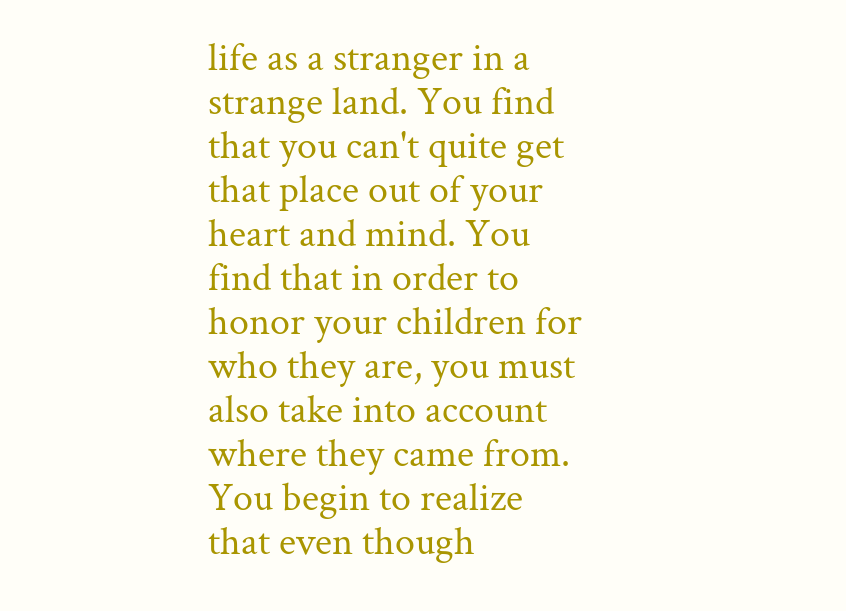life as a stranger in a strange land. You find that you can't quite get that place out of your heart and mind. You find that in order to honor your children for who they are, you must also take into account where they came from. You begin to realize that even though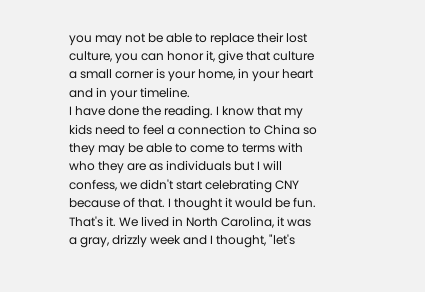you may not be able to replace their lost culture, you can honor it, give that culture a small corner is your home, in your heart and in your timeline.
I have done the reading. I know that my kids need to feel a connection to China so they may be able to come to terms with who they are as individuals but I will confess, we didn't start celebrating CNY because of that. I thought it would be fun. That's it. We lived in North Carolina, it was a gray, drizzly week and I thought, "let's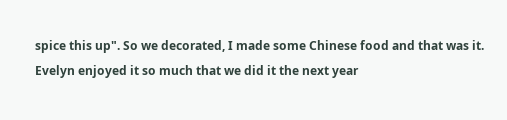spice this up". So we decorated, I made some Chinese food and that was it. Evelyn enjoyed it so much that we did it the next year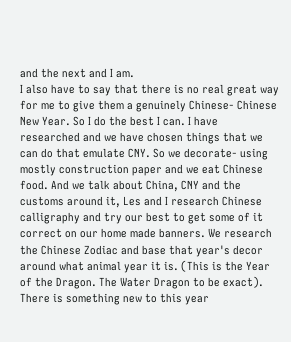and the next and I am.
I also have to say that there is no real great way for me to give them a genuinely Chinese- Chinese New Year. So I do the best I can. I have researched and we have chosen things that we can do that emulate CNY. So we decorate- using mostly construction paper and we eat Chinese food. And we talk about China, CNY and the customs around it, Les and I research Chinese calligraphy and try our best to get some of it correct on our home made banners. We research the Chinese Zodiac and base that year's decor around what animal year it is. (This is the Year of the Dragon. The Water Dragon to be exact).
There is something new to this year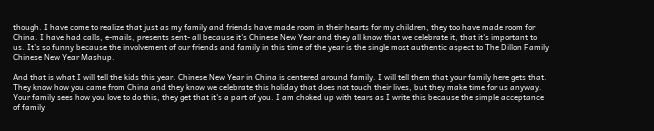though. I have come to realize that just as my family and friends have made room in their hearts for my children, they too have made room for China. I have had calls, e-mails, presents sent- all because it's Chinese New Year and they all know that we celebrate it, that it's important to us. It's so funny because the involvement of our friends and family in this time of the year is the single most authentic aspect to The Dillon Family Chinese New Year Mashup.

And that is what I will tell the kids this year. Chinese New Year in China is centered around family. I will tell them that your family here gets that. They know how you came from China and they know we celebrate this holiday that does not touch their lives, but they make time for us anyway. Your family sees how you love to do this, they get that it's a part of you. I am choked up with tears as I write this because the simple acceptance of family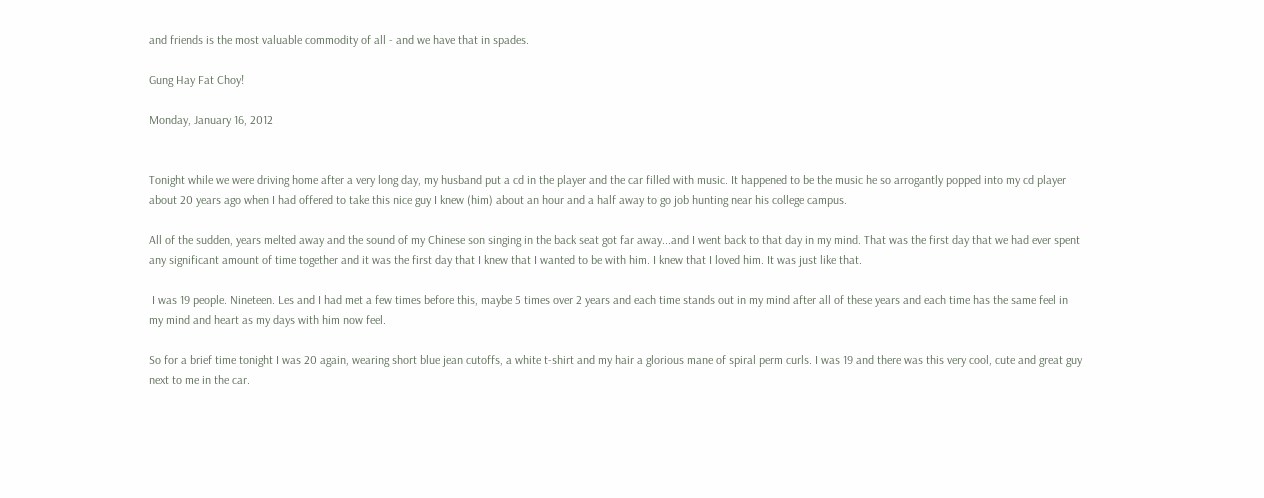and friends is the most valuable commodity of all - and we have that in spades.

Gung Hay Fat Choy!

Monday, January 16, 2012


Tonight while we were driving home after a very long day, my husband put a cd in the player and the car filled with music. It happened to be the music he so arrogantly popped into my cd player about 20 years ago when I had offered to take this nice guy I knew (him) about an hour and a half away to go job hunting near his college campus.

All of the sudden, years melted away and the sound of my Chinese son singing in the back seat got far away...and I went back to that day in my mind. That was the first day that we had ever spent any significant amount of time together and it was the first day that I knew that I wanted to be with him. I knew that I loved him. It was just like that.

 I was 19 people. Nineteen. Les and I had met a few times before this, maybe 5 times over 2 years and each time stands out in my mind after all of these years and each time has the same feel in my mind and heart as my days with him now feel.

So for a brief time tonight I was 20 again, wearing short blue jean cutoffs, a white t-shirt and my hair a glorious mane of spiral perm curls. I was 19 and there was this very cool, cute and great guy next to me in the car.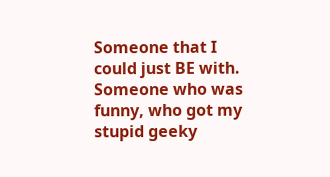Someone that I could just BE with. Someone who was funny, who got my stupid geeky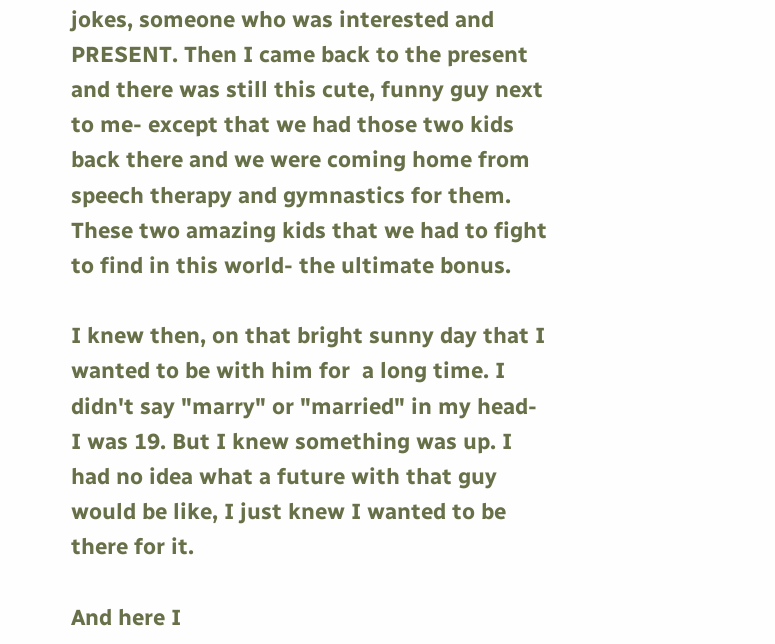jokes, someone who was interested and PRESENT. Then I came back to the present and there was still this cute, funny guy next to me- except that we had those two kids back there and we were coming home from speech therapy and gymnastics for them. These two amazing kids that we had to fight to find in this world- the ultimate bonus.

I knew then, on that bright sunny day that I wanted to be with him for  a long time. I didn't say "marry" or "married" in my head- I was 19. But I knew something was up. I had no idea what a future with that guy would be like, I just knew I wanted to be there for it.

And here I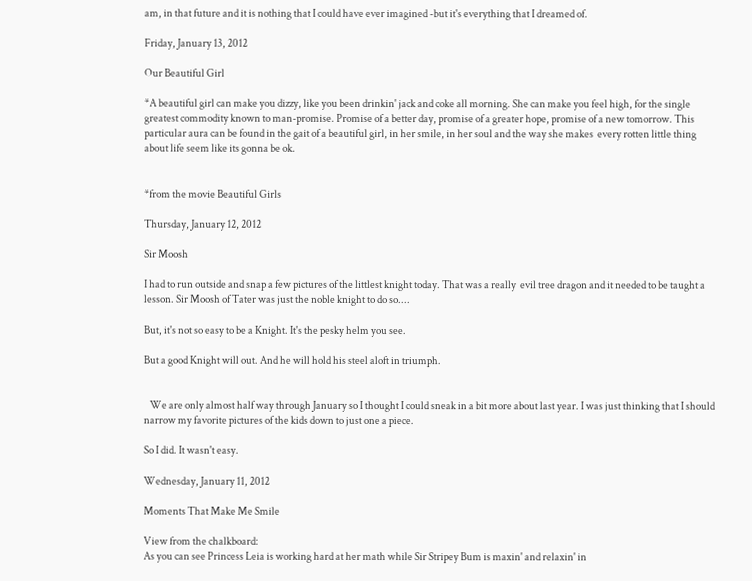am, in that future and it is nothing that I could have ever imagined -but it's everything that I dreamed of.

Friday, January 13, 2012

Our Beautiful Girl

*A beautiful girl can make you dizzy, like you been drinkin' jack and coke all morning. She can make you feel high, for the single greatest commodity known to man-promise. Promise of a better day, promise of a greater hope, promise of a new tomorrow. This particular aura can be found in the gait of a beautiful girl, in her smile, in her soul and the way she makes  every rotten little thing about life seem like its gonna be ok.


*from the movie Beautiful Girls

Thursday, January 12, 2012

Sir Moosh

I had to run outside and snap a few pictures of the littlest knight today. That was a really  evil tree dragon and it needed to be taught a lesson. Sir Moosh of Tater was just the noble knight to do so....

But, it's not so easy to be a Knight. It's the pesky helm you see.

But a good Knight will out. And he will hold his steel aloft in triumph.


   We are only almost half way through January so I thought I could sneak in a bit more about last year. I was just thinking that I should narrow my favorite pictures of the kids down to just one a piece.

So I did. It wasn't easy.

Wednesday, January 11, 2012

Moments That Make Me Smile

View from the chalkboard:
As you can see Princess Leia is working hard at her math while Sir Stripey Bum is maxin' and relaxin' in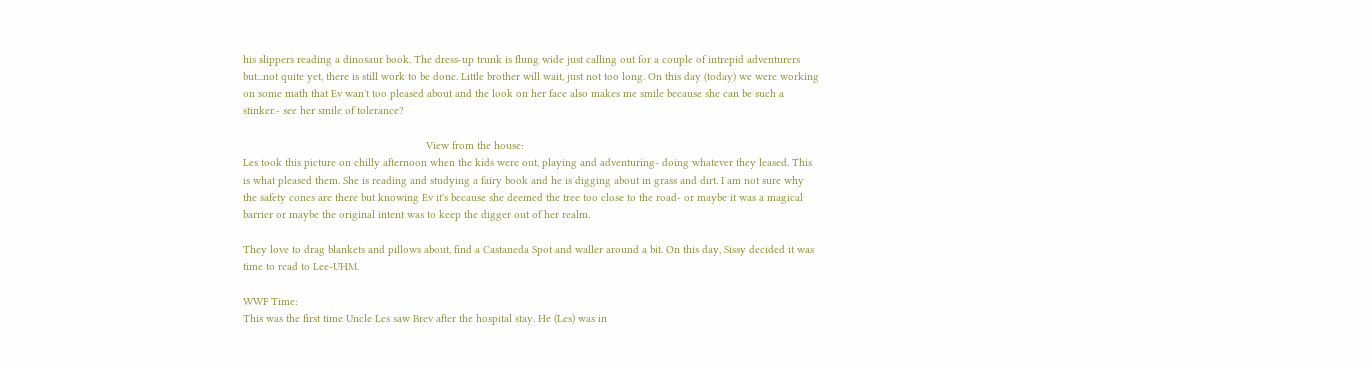his slippers reading a dinosaur book. The dress-up trunk is flung wide just calling out for a couple of intrepid adventurers but...not quite yet, there is still work to be done. Little brother will wait, just not too long. On this day (today) we were working on some math that Ev wan't too pleased about and the look on her face also makes me smile because she can be such a stinker.- see her smile of tolerance?

                                                             View from the house:
Les took this picture on chilly afternoon when the kids were out, playing and adventuring- doing whatever they leased. This is what pleased them. She is reading and studying a fairy book and he is digging about in grass and dirt. I am not sure why the safety cones are there but knowing Ev it's because she deemed the tree too close to the road- or maybe it was a magical barrier or maybe the original intent was to keep the digger out of her realm.

They love to drag blankets and pillows about, find a Castaneda Spot and waller around a bit. On this day, Sissy decided it was time to read to Lee-UHM.

WWF Time:
This was the first time Uncle Les saw Brev after the hospital stay. He (Les) was in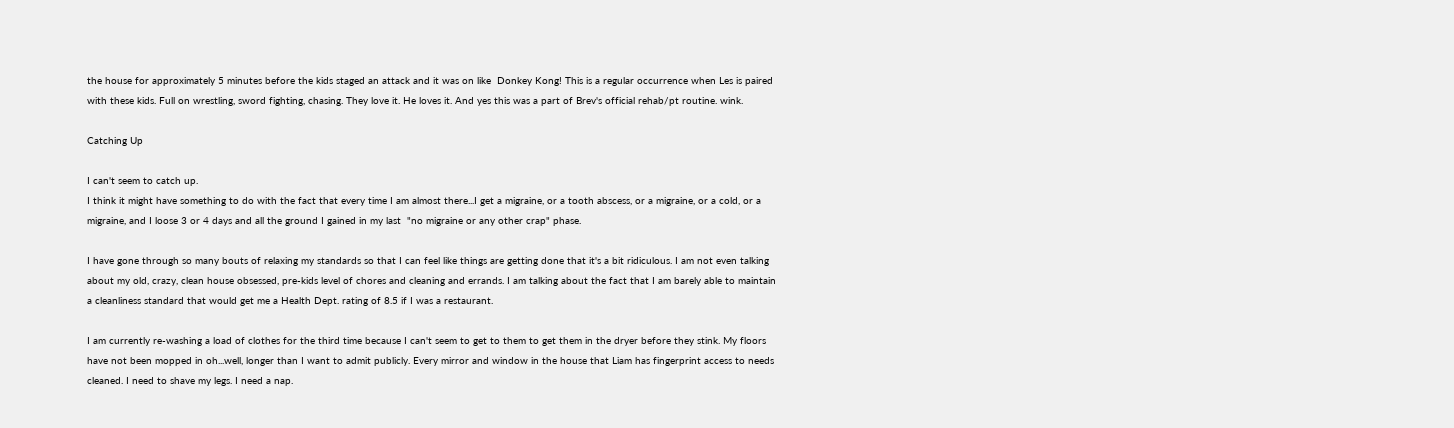the house for approximately 5 minutes before the kids staged an attack and it was on like  Donkey Kong! This is a regular occurrence when Les is paired with these kids. Full on wrestling, sword fighting, chasing. They love it. He loves it. And yes this was a part of Brev's official rehab/pt routine. wink.

Catching Up

I can't seem to catch up.
I think it might have something to do with the fact that every time I am almost there...I get a migraine, or a tooth abscess, or a migraine, or a cold, or a migraine, and I loose 3 or 4 days and all the ground I gained in my last  "no migraine or any other crap" phase.

I have gone through so many bouts of relaxing my standards so that I can feel like things are getting done that it's a bit ridiculous. I am not even talking about my old, crazy, clean house obsessed, pre-kids level of chores and cleaning and errands. I am talking about the fact that I am barely able to maintain a cleanliness standard that would get me a Health Dept. rating of 8.5 if I was a restaurant.

I am currently re-washing a load of clothes for the third time because I can't seem to get to them to get them in the dryer before they stink. My floors have not been mopped in oh...well, longer than I want to admit publicly. Every mirror and window in the house that Liam has fingerprint access to needs cleaned. I need to shave my legs. I need a nap.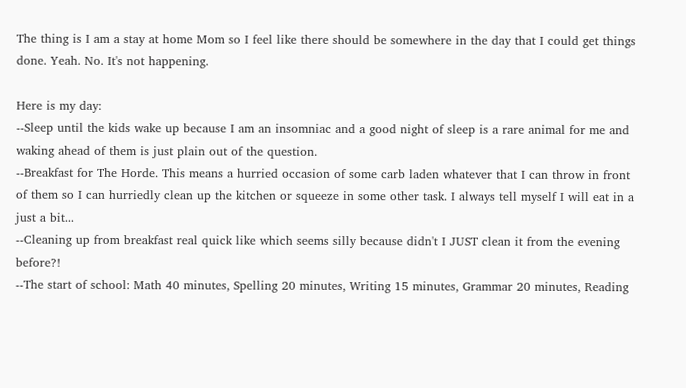The thing is I am a stay at home Mom so I feel like there should be somewhere in the day that I could get things done. Yeah. No. It's not happening.

Here is my day:
--Sleep until the kids wake up because I am an insomniac and a good night of sleep is a rare animal for me and waking ahead of them is just plain out of the question.
--Breakfast for The Horde. This means a hurried occasion of some carb laden whatever that I can throw in front of them so I can hurriedly clean up the kitchen or squeeze in some other task. I always tell myself I will eat in a just a bit...
--Cleaning up from breakfast real quick like which seems silly because didn't I JUST clean it from the evening before?!
--The start of school: Math 40 minutes, Spelling 20 minutes, Writing 15 minutes, Grammar 20 minutes, Reading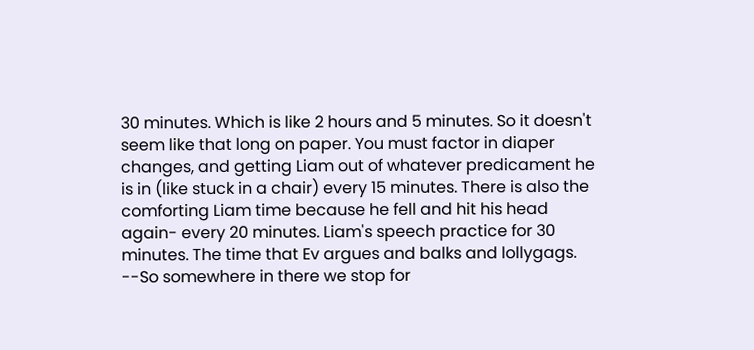30 minutes. Which is like 2 hours and 5 minutes. So it doesn't seem like that long on paper. You must factor in diaper changes, and getting Liam out of whatever predicament he is in (like stuck in a chair) every 15 minutes. There is also the comforting Liam time because he fell and hit his head again- every 20 minutes. Liam's speech practice for 30 minutes. The time that Ev argues and balks and lollygags.
--So somewhere in there we stop for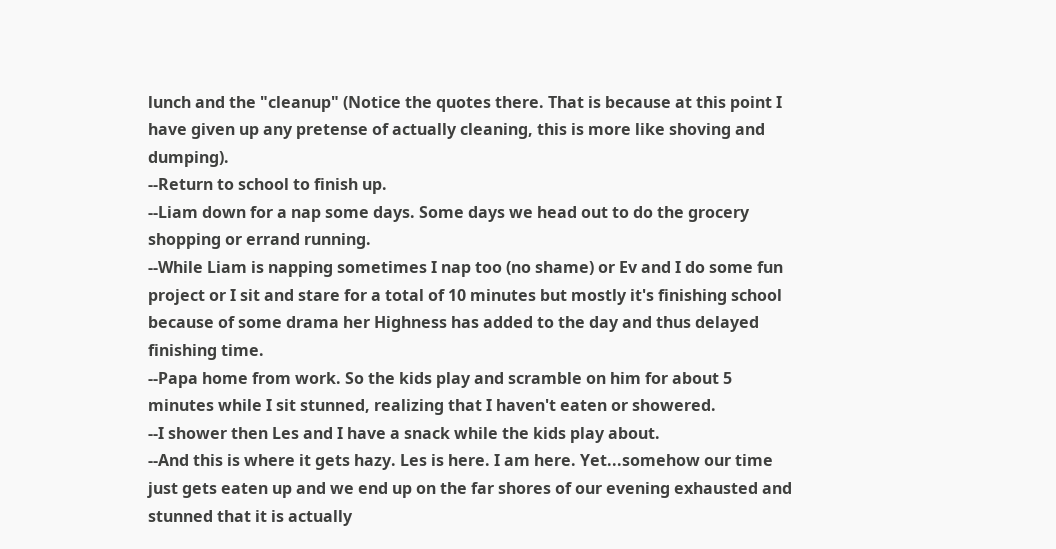lunch and the "cleanup" (Notice the quotes there. That is because at this point I have given up any pretense of actually cleaning, this is more like shoving and dumping).
--Return to school to finish up.
--Liam down for a nap some days. Some days we head out to do the grocery shopping or errand running.
--While Liam is napping sometimes I nap too (no shame) or Ev and I do some fun project or I sit and stare for a total of 10 minutes but mostly it's finishing school because of some drama her Highness has added to the day and thus delayed finishing time.
--Papa home from work. So the kids play and scramble on him for about 5 minutes while I sit stunned, realizing that I haven't eaten or showered.
--I shower then Les and I have a snack while the kids play about.
--And this is where it gets hazy. Les is here. I am here. Yet...somehow our time just gets eaten up and we end up on the far shores of our evening exhausted and stunned that it is actually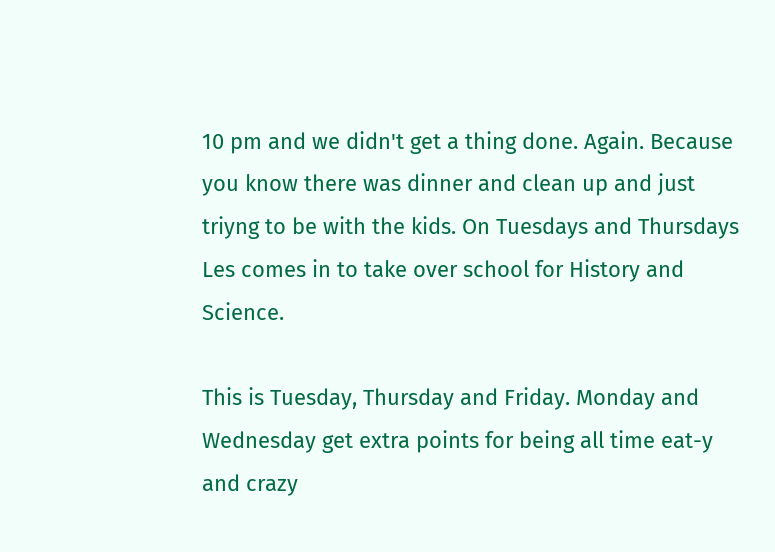10 pm and we didn't get a thing done. Again. Because you know there was dinner and clean up and just triyng to be with the kids. On Tuesdays and Thursdays Les comes in to take over school for History and Science.

This is Tuesday, Thursday and Friday. Monday and Wednesday get extra points for being all time eat-y and crazy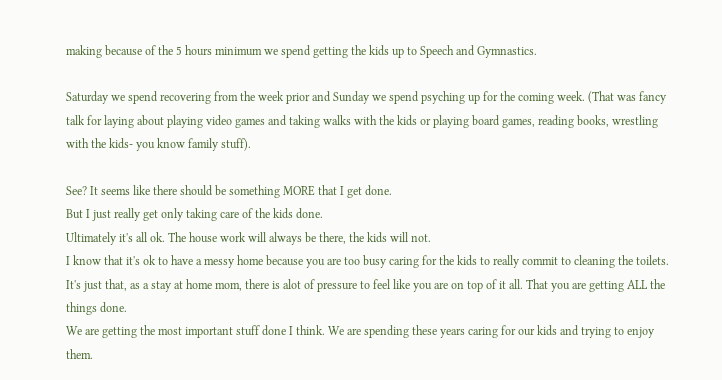making because of the 5 hours minimum we spend getting the kids up to Speech and Gymnastics.

Saturday we spend recovering from the week prior and Sunday we spend psyching up for the coming week. (That was fancy talk for laying about playing video games and taking walks with the kids or playing board games, reading books, wrestling with the kids- you know family stuff).

See? It seems like there should be something MORE that I get done.
But I just really get only taking care of the kids done.
Ultimately it's all ok. The house work will always be there, the kids will not.
I know that it's ok to have a messy home because you are too busy caring for the kids to really commit to cleaning the toilets.
It's just that, as a stay at home mom, there is alot of pressure to feel like you are on top of it all. That you are getting ALL the things done.
We are getting the most important stuff done I think. We are spending these years caring for our kids and trying to enjoy them.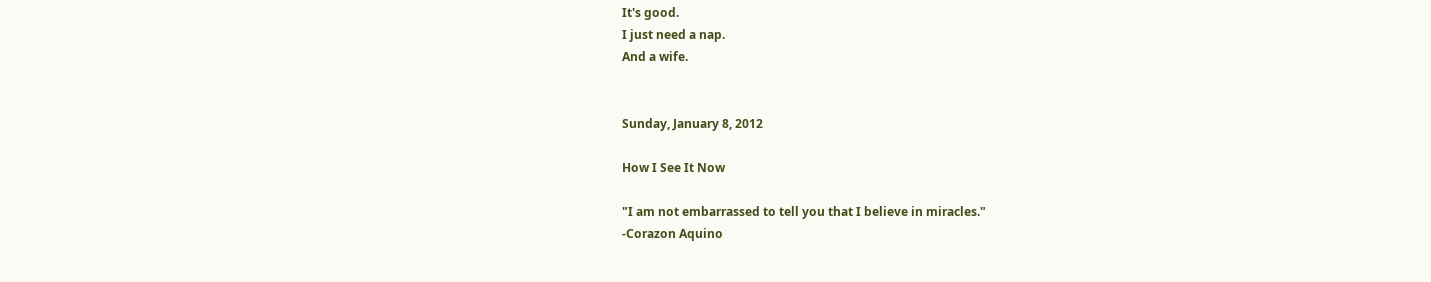It's good.
I just need a nap.
And a wife.


Sunday, January 8, 2012

How I See It Now

"I am not embarrassed to tell you that I believe in miracles."
-Corazon Aquino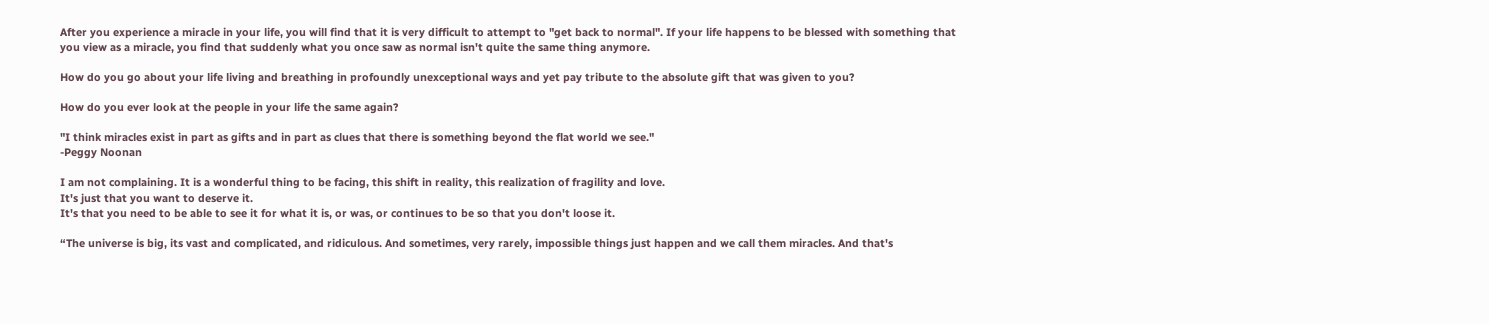After you experience a miracle in your life, you will find that it is very difficult to attempt to "get back to normal". If your life happens to be blessed with something that you view as a miracle, you find that suddenly what you once saw as normal isn't quite the same thing anymore.

How do you go about your life living and breathing in profoundly unexceptional ways and yet pay tribute to the absolute gift that was given to you?

How do you ever look at the people in your life the same again?

"I think miracles exist in part as gifts and in part as clues that there is something beyond the flat world we see."
-Peggy Noonan

I am not complaining. It is a wonderful thing to be facing, this shift in reality, this realization of fragility and love.
It's just that you want to deserve it.
It's that you need to be able to see it for what it is, or was, or continues to be so that you don't loose it.

“The universe is big, its vast and complicated, and ridiculous. And sometimes, very rarely, impossible things just happen and we call them miracles. And that's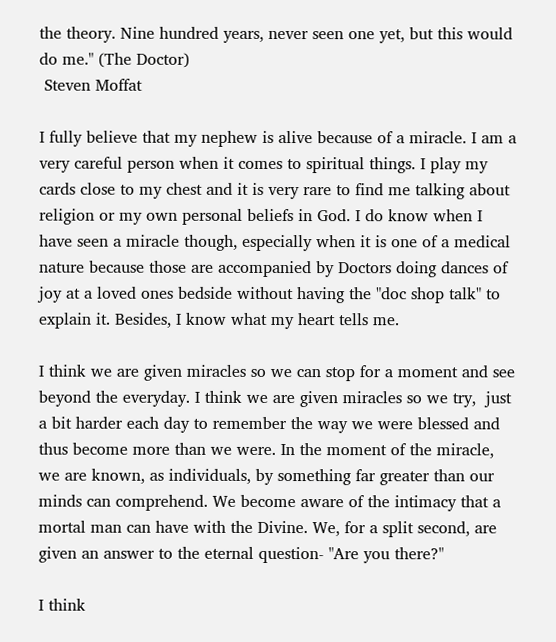the theory. Nine hundred years, never seen one yet, but this would do me." (The Doctor)
 Steven Moffat

I fully believe that my nephew is alive because of a miracle. I am a very careful person when it comes to spiritual things. I play my cards close to my chest and it is very rare to find me talking about religion or my own personal beliefs in God. I do know when I have seen a miracle though, especially when it is one of a medical nature because those are accompanied by Doctors doing dances of joy at a loved ones bedside without having the "doc shop talk" to explain it. Besides, I know what my heart tells me.

I think we are given miracles so we can stop for a moment and see beyond the everyday. I think we are given miracles so we try,  just a bit harder each day to remember the way we were blessed and thus become more than we were. In the moment of the miracle, we are known, as individuals, by something far greater than our minds can comprehend. We become aware of the intimacy that a mortal man can have with the Divine. We, for a split second, are given an answer to the eternal question- "Are you there?"

I think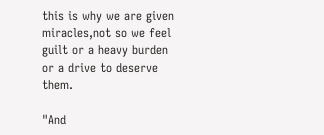this is why we are given miracles,not so we feel guilt or a heavy burden or a drive to deserve them.

"And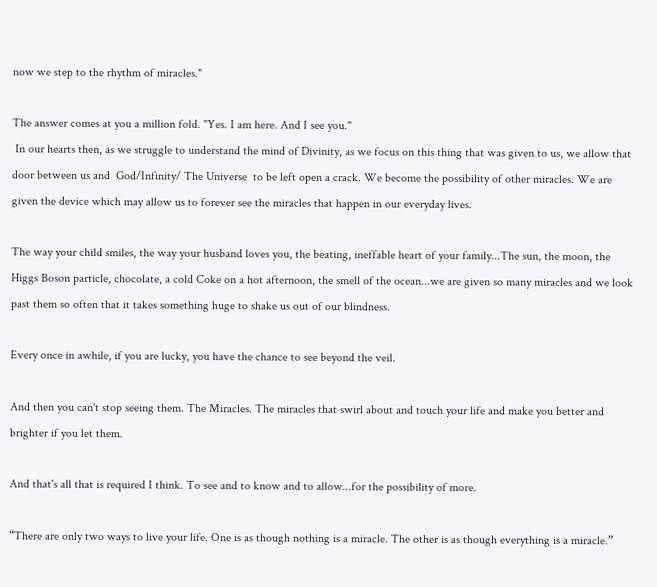now we step to the rhythm of miracles."

The answer comes at you a million fold. "Yes. I am here. And I see you."
 In our hearts then, as we struggle to understand the mind of Divinity, as we focus on this thing that was given to us, we allow that door between us and  God/Infinity/ The Universe  to be left open a crack. We become the possibility of other miracles. We are given the device which may allow us to forever see the miracles that happen in our everyday lives.

The way your child smiles, the way your husband loves you, the beating, ineffable heart of your family...The sun, the moon, the Higgs Boson particle, chocolate, a cold Coke on a hot afternoon, the smell of the ocean...we are given so many miracles and we look past them so often that it takes something huge to shake us out of our blindness.

Every once in awhile, if you are lucky, you have the chance to see beyond the veil.

And then you can't stop seeing them. The Miracles. The miracles that swirl about and touch your life and make you better and brighter if you let them.

And that's all that is required I think. To see and to know and to allow...for the possibility of more.

“There are only two ways to live your life. One is as though nothing is a miracle. The other is as though everything is a miracle.”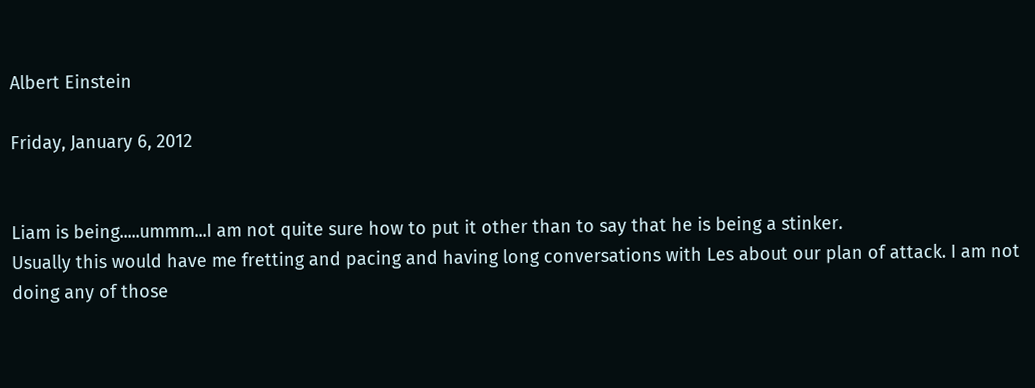Albert Einstein

Friday, January 6, 2012


Liam is being.....ummm...I am not quite sure how to put it other than to say that he is being a stinker.
Usually this would have me fretting and pacing and having long conversations with Les about our plan of attack. I am not doing any of those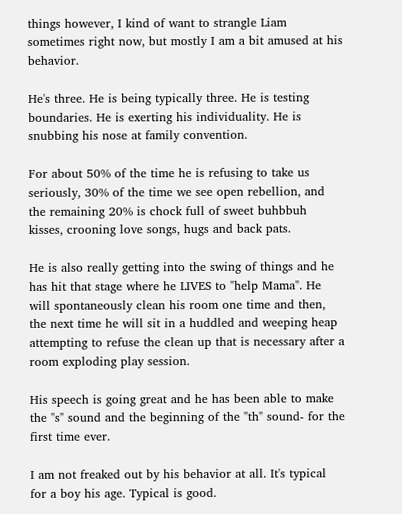things however, I kind of want to strangle Liam sometimes right now, but mostly I am a bit amused at his behavior.

He's three. He is being typically three. He is testing boundaries. He is exerting his individuality. He is snubbing his nose at family convention.

For about 50% of the time he is refusing to take us seriously, 30% of the time we see open rebellion, and the remaining 20% is chock full of sweet buhbbuh kisses, crooning love songs, hugs and back pats.

He is also really getting into the swing of things and he has hit that stage where he LIVES to "help Mama". He will spontaneously clean his room one time and then, the next time he will sit in a huddled and weeping heap attempting to refuse the clean up that is necessary after a room exploding play session.

His speech is going great and he has been able to make the "s" sound and the beginning of the "th" sound- for the first time ever.

I am not freaked out by his behavior at all. It's typical for a boy his age. Typical is good.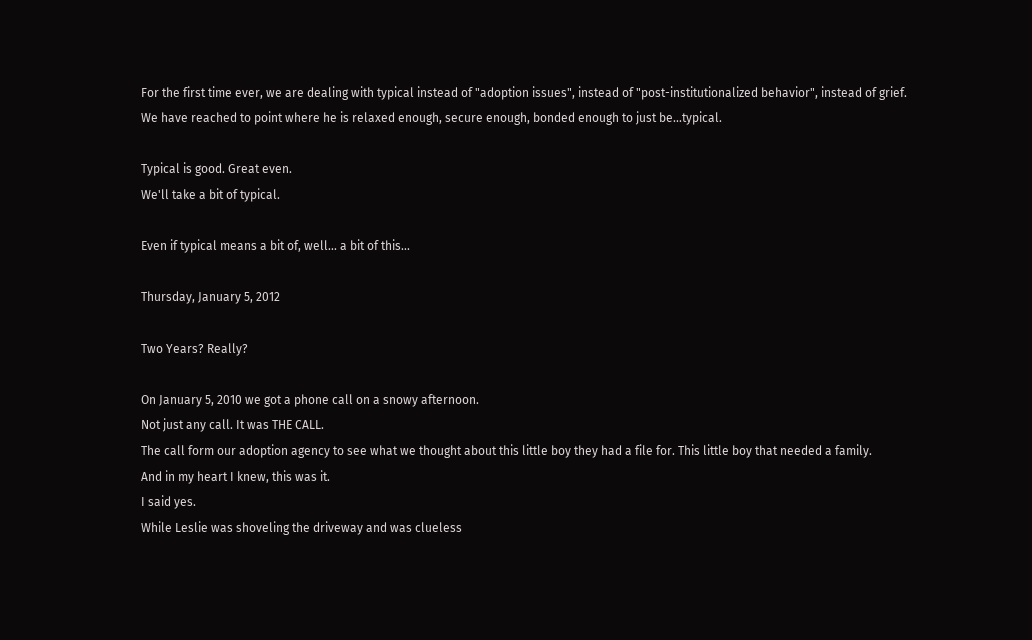For the first time ever, we are dealing with typical instead of "adoption issues", instead of "post-institutionalized behavior", instead of grief.
We have reached to point where he is relaxed enough, secure enough, bonded enough to just be...typical.

Typical is good. Great even.
We'll take a bit of typical.

Even if typical means a bit of, well... a bit of this...

Thursday, January 5, 2012

Two Years? Really?

On January 5, 2010 we got a phone call on a snowy afternoon.
Not just any call. It was THE CALL.
The call form our adoption agency to see what we thought about this little boy they had a file for. This little boy that needed a family.
And in my heart I knew, this was it.
I said yes.
While Leslie was shoveling the driveway and was clueless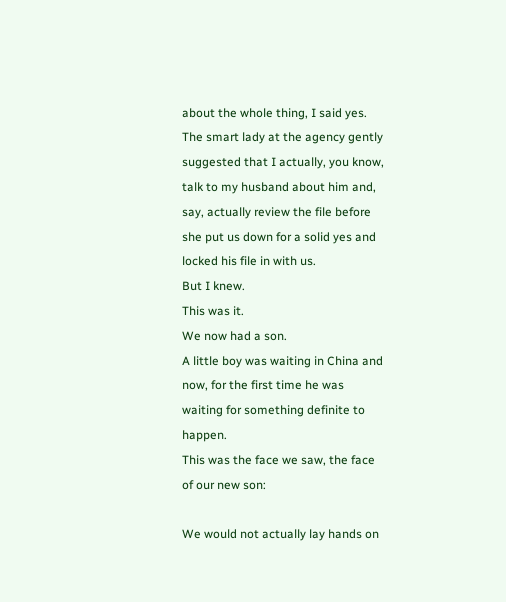about the whole thing, I said yes.
The smart lady at the agency gently suggested that I actually, you know, talk to my husband about him and, say, actually review the file before she put us down for a solid yes and locked his file in with us.
But I knew.
This was it.
We now had a son.
A little boy was waiting in China and now, for the first time he was waiting for something definite to happen.
This was the face we saw, the face of our new son:

We would not actually lay hands on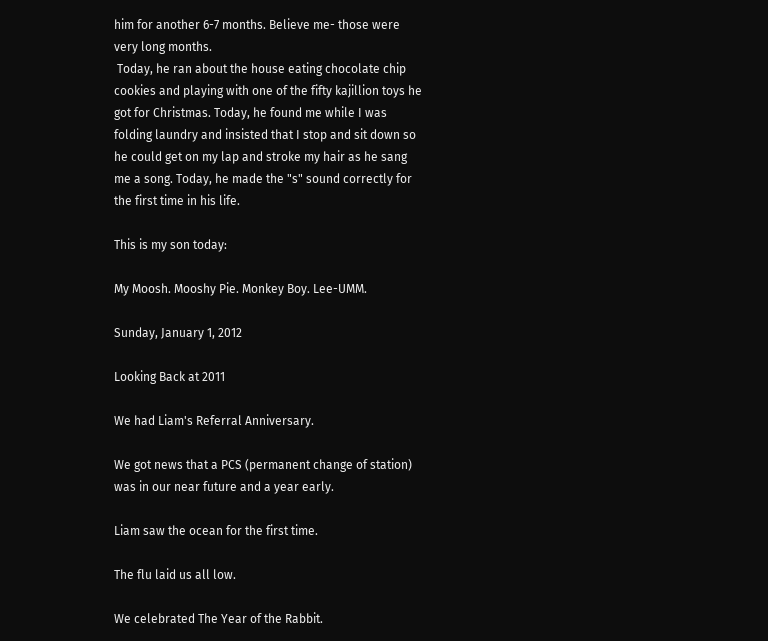him for another 6-7 months. Believe me- those were very long months.
 Today, he ran about the house eating chocolate chip cookies and playing with one of the fifty kajillion toys he got for Christmas. Today, he found me while I was folding laundry and insisted that I stop and sit down so he could get on my lap and stroke my hair as he sang me a song. Today, he made the "s" sound correctly for the first time in his life.

This is my son today:

My Moosh. Mooshy Pie. Monkey Boy. Lee-UMM.

Sunday, January 1, 2012

Looking Back at 2011

We had Liam's Referral Anniversary.

We got news that a PCS (permanent change of station) was in our near future and a year early.

Liam saw the ocean for the first time.

The flu laid us all low.

We celebrated The Year of the Rabbit.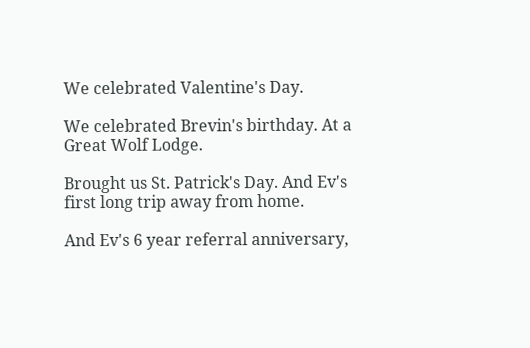We celebrated Valentine's Day.

We celebrated Brevin's birthday. At a Great Wolf Lodge.

Brought us St. Patrick's Day. And Ev's first long trip away from home.

And Ev's 6 year referral anniversary,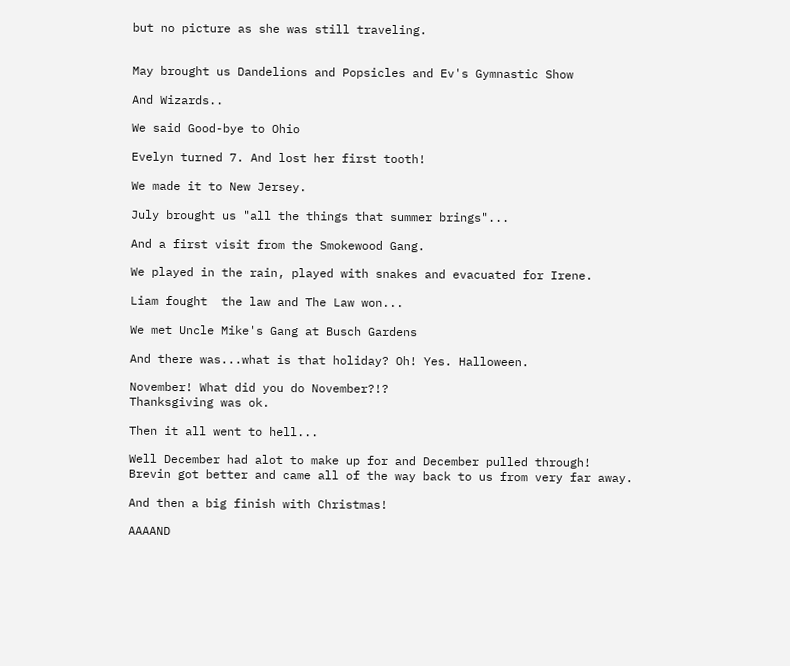but no picture as she was still traveling.


May brought us Dandelions and Popsicles and Ev's Gymnastic Show

And Wizards..

We said Good-bye to Ohio

Evelyn turned 7. And lost her first tooth!

We made it to New Jersey.

July brought us "all the things that summer brings"...

And a first visit from the Smokewood Gang.

We played in the rain, played with snakes and evacuated for Irene.

Liam fought  the law and The Law won...

We met Uncle Mike's Gang at Busch Gardens

And there was...what is that holiday? Oh! Yes. Halloween.

November! What did you do November?!?
Thanksgiving was ok.

Then it all went to hell...

Well December had alot to make up for and December pulled through!
Brevin got better and came all of the way back to us from very far away.

And then a big finish with Christmas!

AAAAND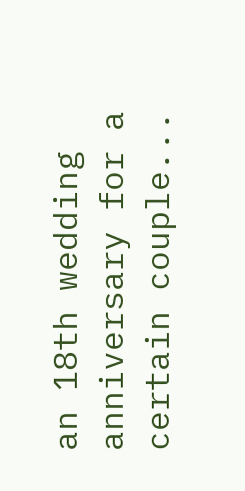an 18th wedding anniversary for a certain couple...